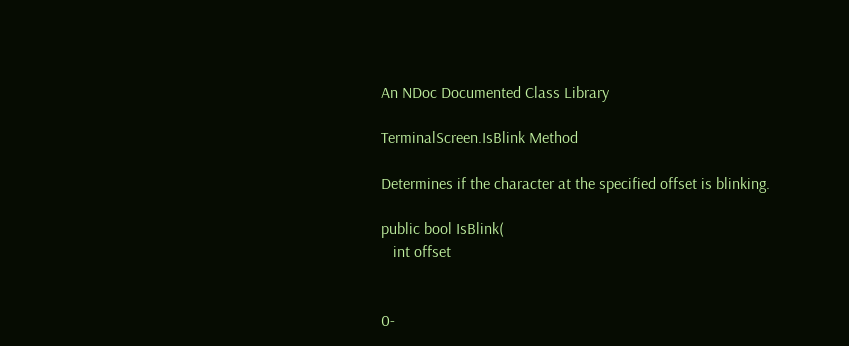An NDoc Documented Class Library

TerminalScreen.IsBlink Method

Determines if the character at the specified offset is blinking.

public bool IsBlink(
   int offset


0-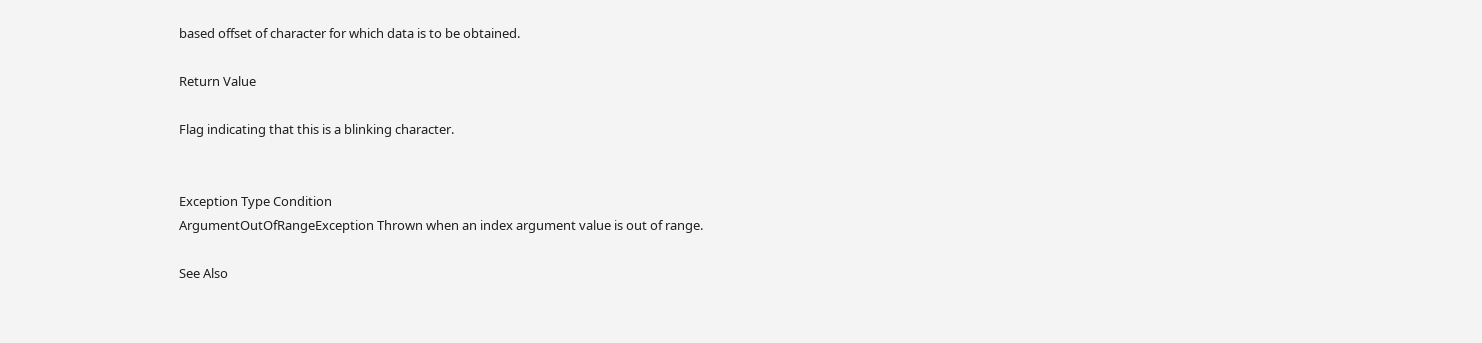based offset of character for which data is to be obtained.

Return Value

Flag indicating that this is a blinking character.


Exception Type Condition
ArgumentOutOfRangeException Thrown when an index argument value is out of range.

See Also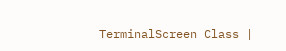TerminalScreen Class |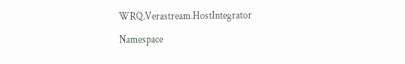WRQ.Verastream.HostIntegrator Namespace